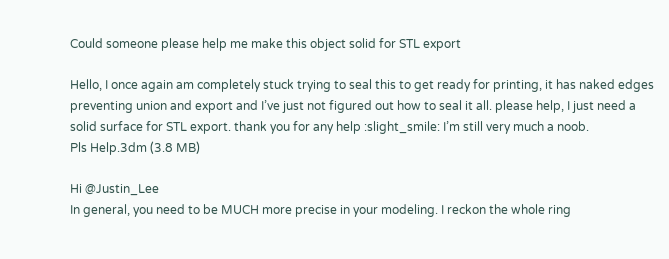Could someone please help me make this object solid for STL export

Hello, I once again am completely stuck trying to seal this to get ready for printing, it has naked edges preventing union and export and I’ve just not figured out how to seal it all. please help, I just need a solid surface for STL export. thank you for any help :slight_smile: I’m still very much a noob.
Pls Help.3dm (3.8 MB)

Hi @Justin_Lee
In general, you need to be MUCH more precise in your modeling. I reckon the whole ring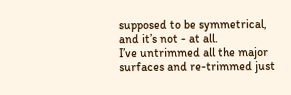supposed to be symmetrical, and it’s not - at all.
I’ve untrimmed all the major surfaces and re-trimmed just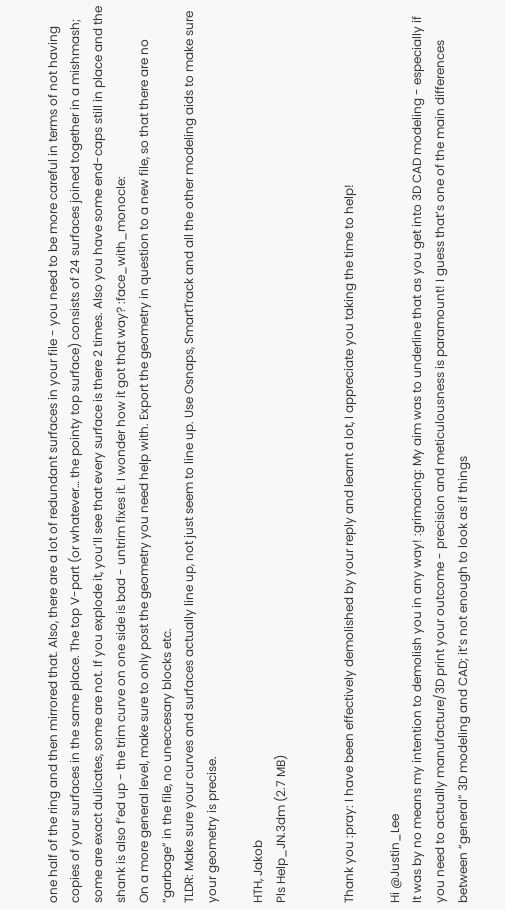one half of the ring and then mirrored that. Also, there are a lot of redundant surfaces in your file - you need to be more careful in terms of not having copies of your surfaces in the same place. The top V-part (or whatever… the pointy top surface) consists of 24 surfaces joined together in a mishmash; some are exact dulicates, some are not. If you explode it, you’ll see that every surface is there 2 times. Also you have some end-caps still in place and the shank is also f’ed up - the trim curve on one side is bad - untrim fixes it. I wonder how it got that way? :face_with_monocle:
On a more general level, make sure to only post the geometry you need help with. Export the geometry in question to a new file, so that there are no “garbage” in the file, no uneccesary blocks etc.
TLDR: Make sure your curves and surfaces actually line up, not just seem to line up. Use Osnaps, SmartTrack and all the other modeling aids to make sure your geometry is precise.

HTH, Jakob
Pls Help_JN.3dm (2.7 MB)


Thank you :pray: I have been effectively demolished by your reply and learnt a lot, I appreciate you taking the time to help!

Hi @Justin_Lee
It was by no means my intention to demolish you in any way! :grimacing: My aim was to underline that as you get into 3D CAD modeling - especially if you need to actually manufacture/3D print your outcome - precision and meticulousness is paramount! I guess that’s one of the main differences between “general” 3D modeling and CAD; it’s not enough to look as if things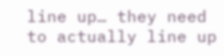line up… they need to actually line up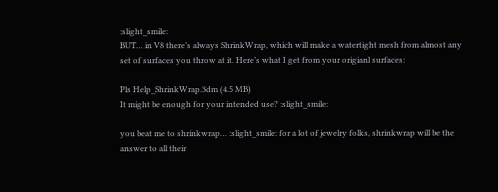:slight_smile:
BUT… in V8 there’s always ShrinkWrap, which will make a watertight mesh from almost any set of surfaces you throw at it. Here’s what I get from your origianl surfaces:

Pls Help_ShrinkWrap.3dm (4.5 MB)
It might be enough for your intended use? :slight_smile:

you beat me to shrinkwrap… :slight_smile: for a lot of jewelry folks, shrinkwrap will be the answer to all their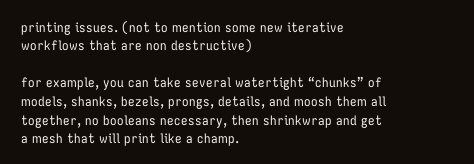printing issues. (not to mention some new iterative workflows that are non destructive)

for example, you can take several watertight “chunks” of models, shanks, bezels, prongs, details, and moosh them all together, no booleans necessary, then shrinkwrap and get a mesh that will print like a champ.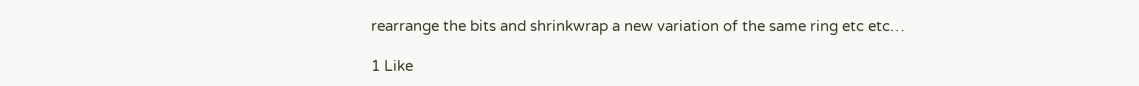rearrange the bits and shrinkwrap a new variation of the same ring etc etc…

1 Like